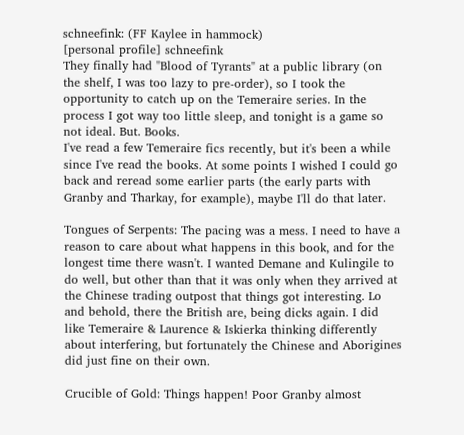schneefink: (FF Kaylee in hammock)
[personal profile] schneefink
They finally had "Blood of Tyrants" at a public library (on the shelf, I was too lazy to pre-order), so I took the opportunity to catch up on the Temeraire series. In the process I got way too little sleep, and tonight is a game so not ideal. But. Books.
I've read a few Temeraire fics recently, but it's been a while since I've read the books. At some points I wished I could go back and reread some earlier parts (the early parts with Granby and Tharkay, for example), maybe I'll do that later.

Tongues of Serpents: The pacing was a mess. I need to have a reason to care about what happens in this book, and for the longest time there wasn't. I wanted Demane and Kulingile to do well, but other than that it was only when they arrived at the Chinese trading outpost that things got interesting. Lo and behold, there the British are, being dicks again. I did like Temeraire & Laurence & Iskierka thinking differently about interfering, but fortunately the Chinese and Aborigines did just fine on their own.

Crucible of Gold: Things happen! Poor Granby almost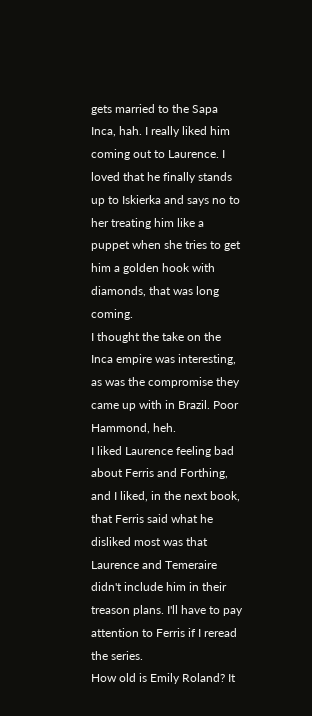gets married to the Sapa Inca, hah. I really liked him coming out to Laurence. I loved that he finally stands up to Iskierka and says no to her treating him like a puppet when she tries to get him a golden hook with diamonds, that was long coming.
I thought the take on the Inca empire was interesting, as was the compromise they came up with in Brazil. Poor Hammond, heh.
I liked Laurence feeling bad about Ferris and Forthing, and I liked, in the next book, that Ferris said what he disliked most was that Laurence and Temeraire didn't include him in their treason plans. I'll have to pay attention to Ferris if I reread the series.
How old is Emily Roland? It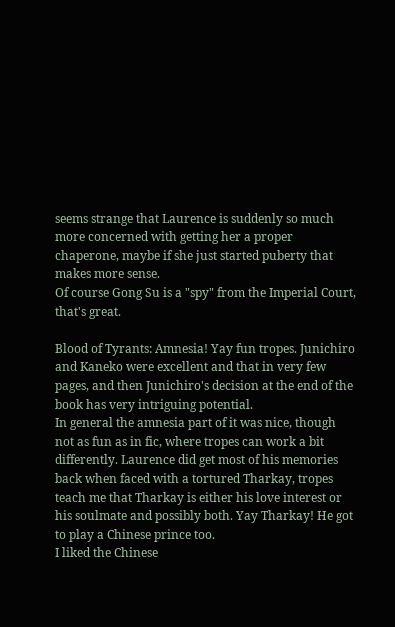seems strange that Laurence is suddenly so much more concerned with getting her a proper chaperone, maybe if she just started puberty that makes more sense.
Of course Gong Su is a "spy" from the Imperial Court, that's great.

Blood of Tyrants: Amnesia! Yay fun tropes. Junichiro and Kaneko were excellent and that in very few pages, and then Junichiro's decision at the end of the book has very intriguing potential.
In general the amnesia part of it was nice, though not as fun as in fic, where tropes can work a bit differently. Laurence did get most of his memories back when faced with a tortured Tharkay, tropes teach me that Tharkay is either his love interest or his soulmate and possibly both. Yay Tharkay! He got to play a Chinese prince too.
I liked the Chinese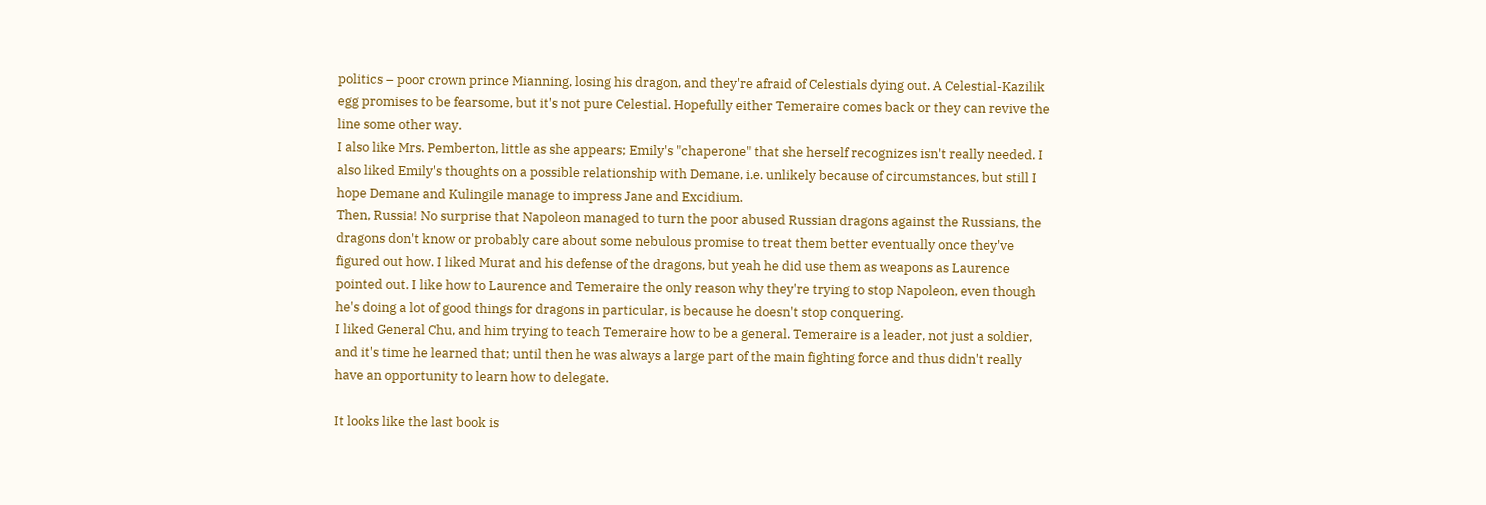politics – poor crown prince Mianning, losing his dragon, and they're afraid of Celestials dying out. A Celestial-Kazilik egg promises to be fearsome, but it's not pure Celestial. Hopefully either Temeraire comes back or they can revive the line some other way.
I also like Mrs. Pemberton, little as she appears; Emily's "chaperone" that she herself recognizes isn't really needed. I also liked Emily's thoughts on a possible relationship with Demane, i.e. unlikely because of circumstances, but still I hope Demane and Kulingile manage to impress Jane and Excidium.
Then, Russia! No surprise that Napoleon managed to turn the poor abused Russian dragons against the Russians, the dragons don't know or probably care about some nebulous promise to treat them better eventually once they've figured out how. I liked Murat and his defense of the dragons, but yeah he did use them as weapons as Laurence pointed out. I like how to Laurence and Temeraire the only reason why they're trying to stop Napoleon, even though he's doing a lot of good things for dragons in particular, is because he doesn't stop conquering.
I liked General Chu, and him trying to teach Temeraire how to be a general. Temeraire is a leader, not just a soldier, and it's time he learned that; until then he was always a large part of the main fighting force and thus didn't really have an opportunity to learn how to delegate.

It looks like the last book is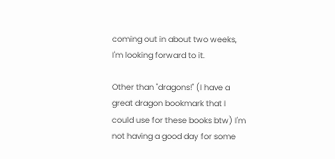coming out in about two weeks, I'm looking forward to it.

Other than "dragons!" (I have a great dragon bookmark that I could use for these books btw) I'm not having a good day for some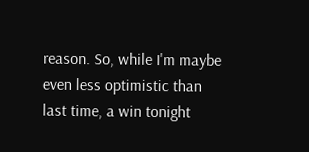reason. So, while I'm maybe even less optimistic than last time, a win tonight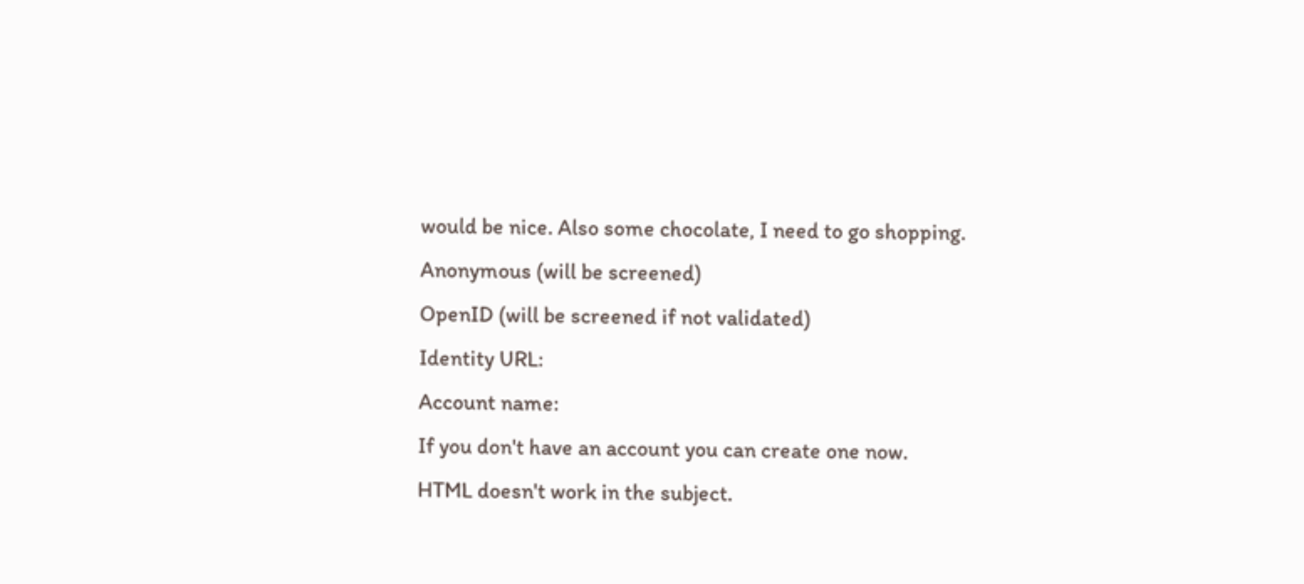would be nice. Also some chocolate, I need to go shopping.
Anonymous (will be screened)
OpenID (will be screened if not validated)
Identity URL:
Account name:
If you don't have an account you can create one now.
HTML doesn't work in the subject.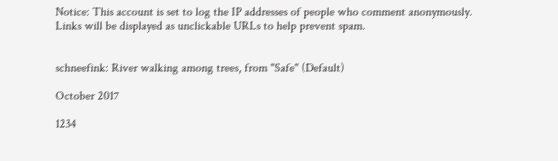Notice: This account is set to log the IP addresses of people who comment anonymously.
Links will be displayed as unclickable URLs to help prevent spam.


schneefink: River walking among trees, from "Safe" (Default)

October 2017

1234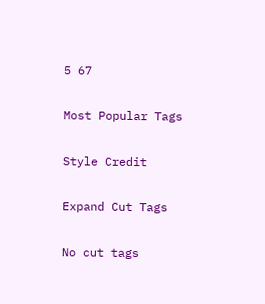5 67

Most Popular Tags

Style Credit

Expand Cut Tags

No cut tags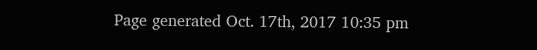Page generated Oct. 17th, 2017 10:35 pm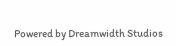Powered by Dreamwidth Studios